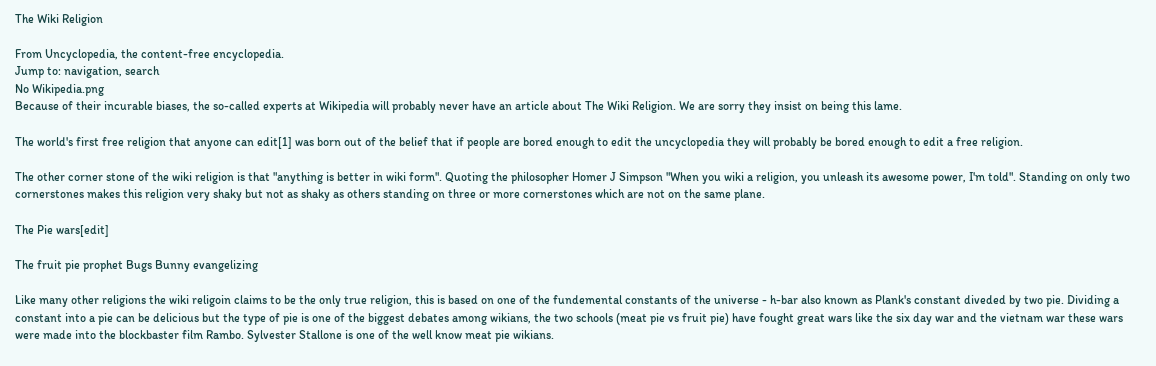The Wiki Religion

From Uncyclopedia, the content-free encyclopedia.
Jump to: navigation, search
No Wikipedia.png
Because of their incurable biases, the so-called experts at Wikipedia will probably never have an article about The Wiki Religion. We are sorry they insist on being this lame.

The world's first free religion that anyone can edit[1] was born out of the belief that if people are bored enough to edit the uncyclopedia they will probably be bored enough to edit a free religion.

The other corner stone of the wiki religion is that "anything is better in wiki form". Quoting the philosopher Homer J Simpson "When you wiki a religion, you unleash its awesome power, I'm told". Standing on only two cornerstones makes this religion very shaky but not as shaky as others standing on three or more cornerstones which are not on the same plane.

The Pie wars[edit]

The fruit pie prophet Bugs Bunny evangelizing

Like many other religions the wiki religoin claims to be the only true religion, this is based on one of the fundemental constants of the universe - h-bar also known as Plank's constant diveded by two pie. Dividing a constant into a pie can be delicious but the type of pie is one of the biggest debates among wikians, the two schools (meat pie vs fruit pie) have fought great wars like the six day war and the vietnam war these wars were made into the blockbaster film Rambo. Sylvester Stallone is one of the well know meat pie wikians.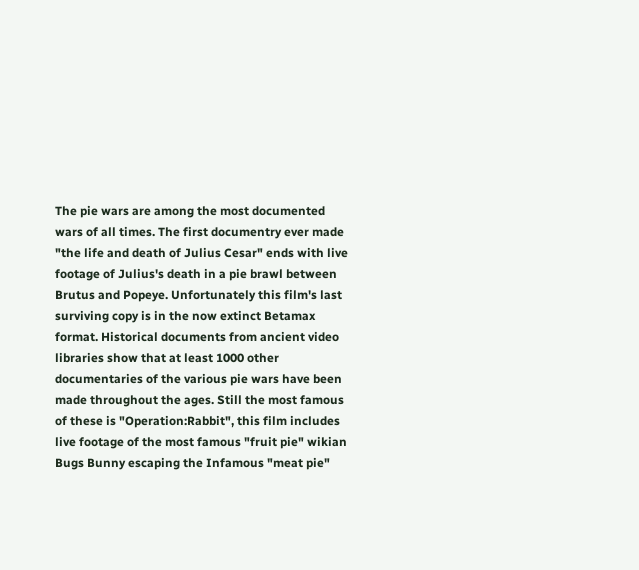The pie wars are among the most documented wars of all times. The first documentry ever made "the life and death of Julius Cesar" ends with live footage of Julius's death in a pie brawl between Brutus and Popeye. Unfortunately this film's last surviving copy is in the now extinct Betamax format. Historical documents from ancient video libraries show that at least 1000 other documentaries of the various pie wars have been made throughout the ages. Still the most famous of these is "Operation:Rabbit", this film includes live footage of the most famous "fruit pie" wikian Bugs Bunny escaping the Infamous "meat pie"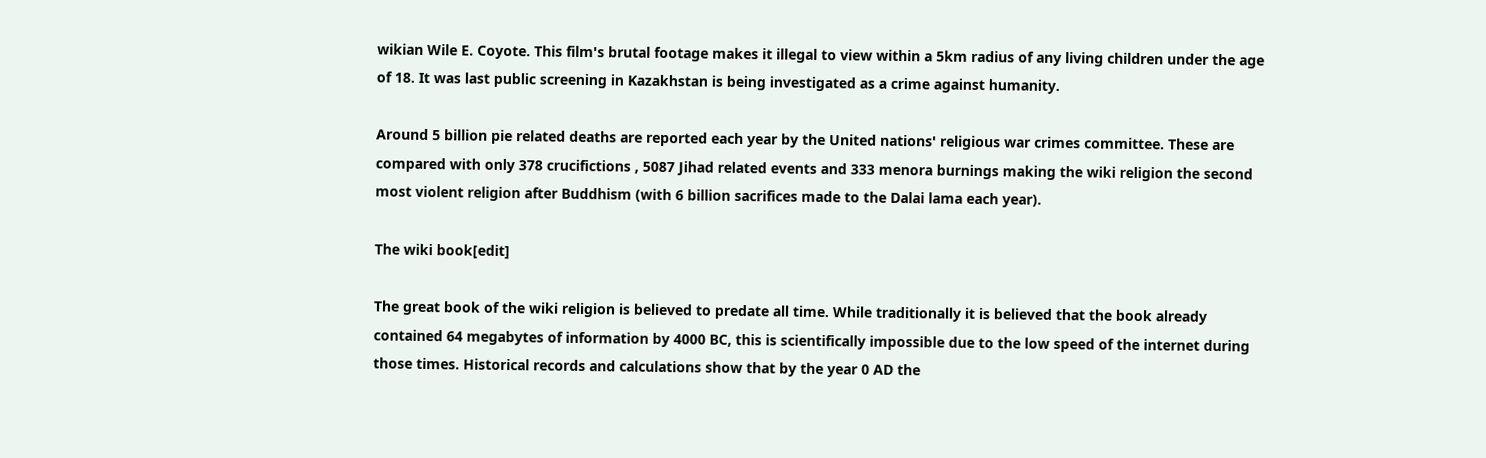wikian Wile E. Coyote. This film's brutal footage makes it illegal to view within a 5km radius of any living children under the age of 18. It was last public screening in Kazakhstan is being investigated as a crime against humanity.

Around 5 billion pie related deaths are reported each year by the United nations' religious war crimes committee. These are compared with only 378 crucifictions , 5087 Jihad related events and 333 menora burnings making the wiki religion the second most violent religion after Buddhism (with 6 billion sacrifices made to the Dalai lama each year).

The wiki book[edit]

The great book of the wiki religion is believed to predate all time. While traditionally it is believed that the book already contained 64 megabytes of information by 4000 BC, this is scientifically impossible due to the low speed of the internet during those times. Historical records and calculations show that by the year 0 AD the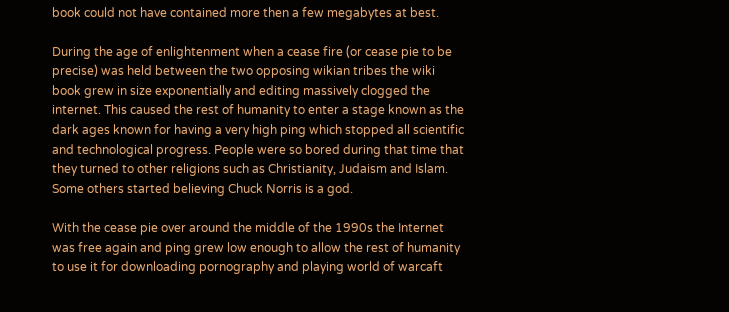book could not have contained more then a few megabytes at best.

During the age of enlightenment when a cease fire (or cease pie to be precise) was held between the two opposing wikian tribes the wiki book grew in size exponentially and editing massively clogged the internet. This caused the rest of humanity to enter a stage known as the dark ages known for having a very high ping which stopped all scientific and technological progress. People were so bored during that time that they turned to other religions such as Christianity, Judaism and Islam. Some others started believing Chuck Norris is a god.

With the cease pie over around the middle of the 1990s the Internet was free again and ping grew low enough to allow the rest of humanity to use it for downloading pornography and playing world of warcaft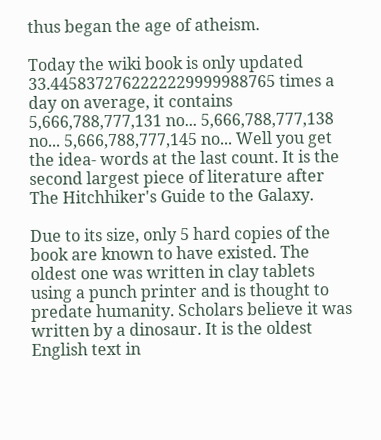thus began the age of atheism.

Today the wiki book is only updated 33.4458372762222229999988765 times a day on average, it contains 5,666,788,777,131 no... 5,666,788,777,138 no... 5,666,788,777,145 no... Well you get the idea- words at the last count. It is the second largest piece of literature after The Hitchhiker's Guide to the Galaxy.

Due to its size, only 5 hard copies of the book are known to have existed. The oldest one was written in clay tablets using a punch printer and is thought to predate humanity. Scholars believe it was written by a dinosaur. It is the oldest English text in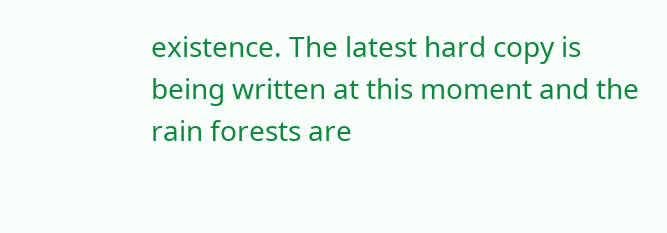existence. The latest hard copy is being written at this moment and the rain forests are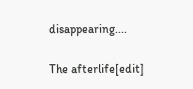disappearing....

The afterlife[edit]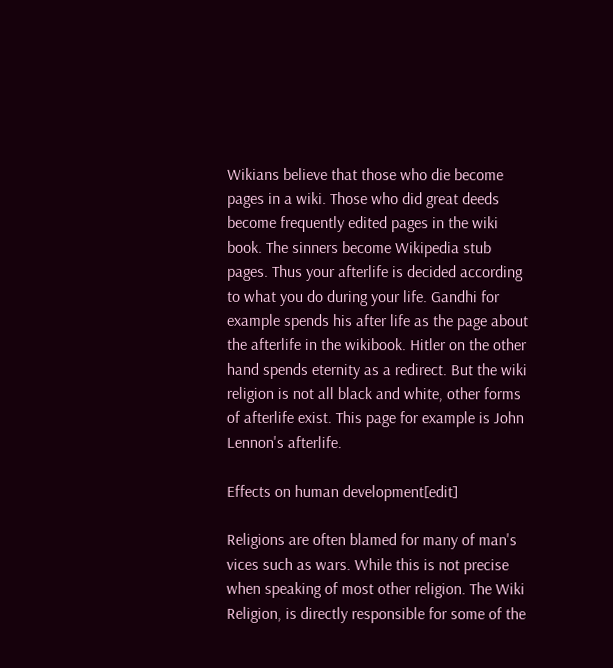Wikians believe that those who die become pages in a wiki. Those who did great deeds become frequently edited pages in the wiki book. The sinners become Wikipedia stub pages. Thus your afterlife is decided according to what you do during your life. Gandhi for example spends his after life as the page about the afterlife in the wikibook. Hitler on the other hand spends eternity as a redirect. But the wiki religion is not all black and white, other forms of afterlife exist. This page for example is John Lennon's afterlife.

Effects on human development[edit]

Religions are often blamed for many of man's vices such as wars. While this is not precise when speaking of most other religion. The Wiki Religion, is directly responsible for some of the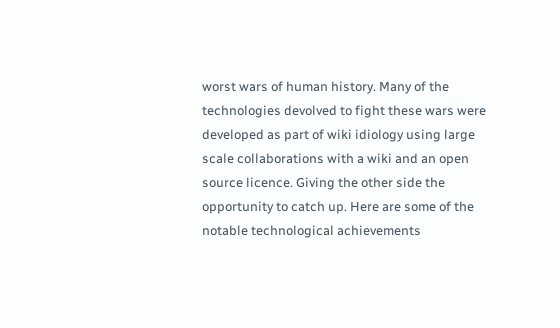worst wars of human history. Many of the technologies devolved to fight these wars were developed as part of wiki idiology using large scale collaborations with a wiki and an open source licence. Giving the other side the opportunity to catch up. Here are some of the notable technological achievements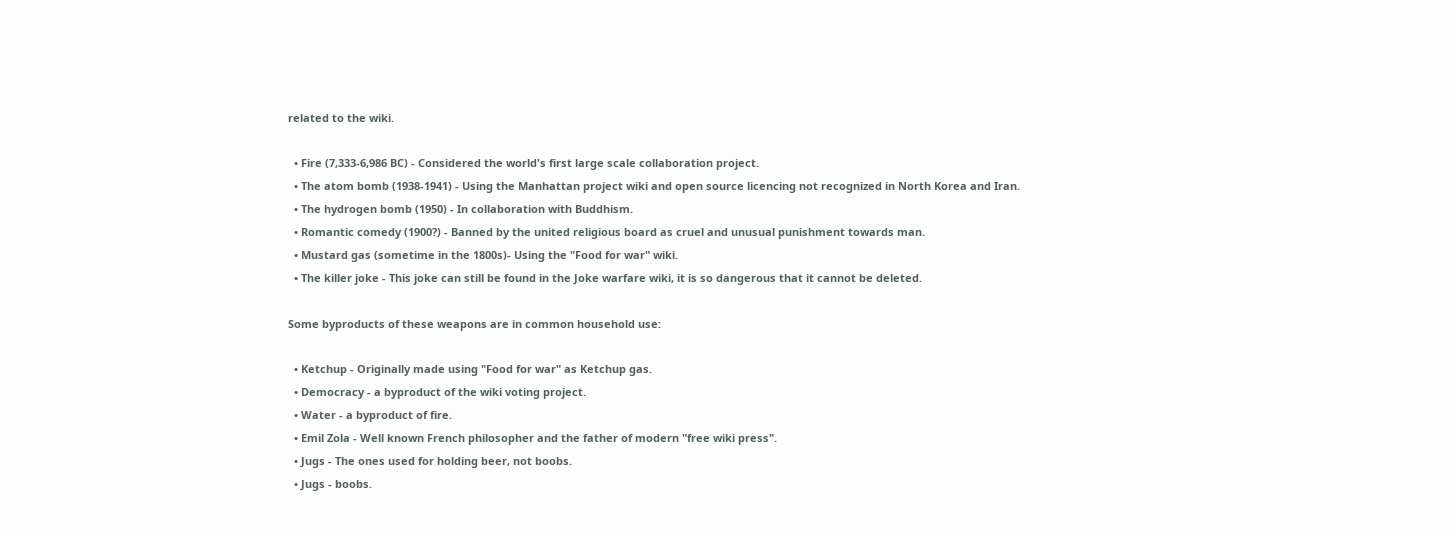related to the wiki.

  • Fire (7,333-6,986 BC) - Considered the world's first large scale collaboration project.
  • The atom bomb (1938-1941) - Using the Manhattan project wiki and open source licencing not recognized in North Korea and Iran.
  • The hydrogen bomb (1950) - In collaboration with Buddhism.
  • Romantic comedy (1900?) - Banned by the united religious board as cruel and unusual punishment towards man.
  • Mustard gas (sometime in the 1800s)- Using the "Food for war" wiki.
  • The killer joke - This joke can still be found in the Joke warfare wiki, it is so dangerous that it cannot be deleted.

Some byproducts of these weapons are in common household use:

  • Ketchup - Originally made using "Food for war" as Ketchup gas.
  • Democracy - a byproduct of the wiki voting project.
  • Water - a byproduct of fire.
  • Emil Zola - Well known French philosopher and the father of modern "free wiki press".
  • Jugs - The ones used for holding beer, not boobs.
  • Jugs - boobs.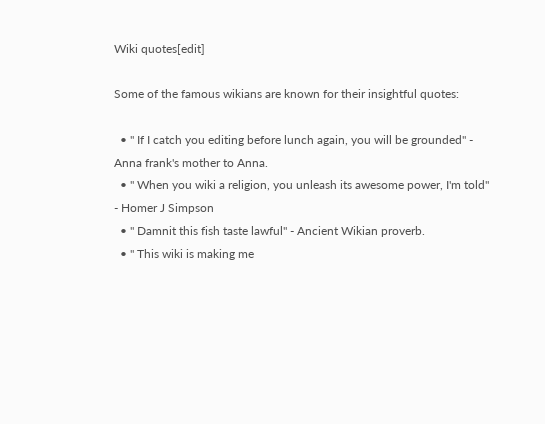Wiki quotes[edit]

Some of the famous wikians are known for their insightful quotes:

  • " If I catch you editing before lunch again, you will be grounded" - Anna frank's mother to Anna.
  • " When you wiki a religion, you unleash its awesome power, I'm told" - Homer J Simpson
  • " Damnit this fish taste lawful" - Ancient Wikian proverb.
  • " This wiki is making me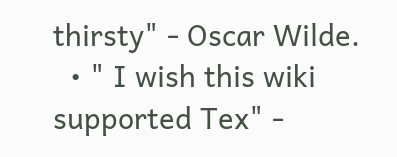thirsty" - Oscar Wilde.
  • " I wish this wiki supported Tex" -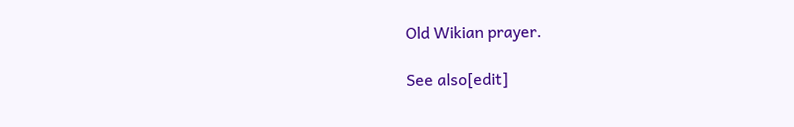Old Wikian prayer.

See also[edit]